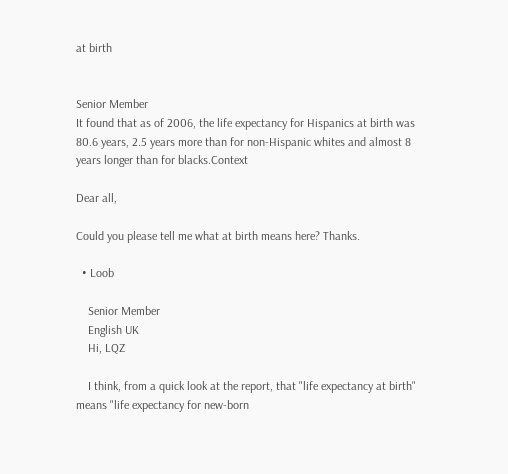at birth


Senior Member
It found that as of 2006, the life expectancy for Hispanics at birth was 80.6 years, 2.5 years more than for non-Hispanic whites and almost 8 years longer than for blacks.Context

Dear all,

Could you please tell me what at birth means here? Thanks.

  • Loob

    Senior Member
    English UK
    Hi, LQZ

    I think, from a quick look at the report, that "life expectancy at birth" means "life expectancy for new-born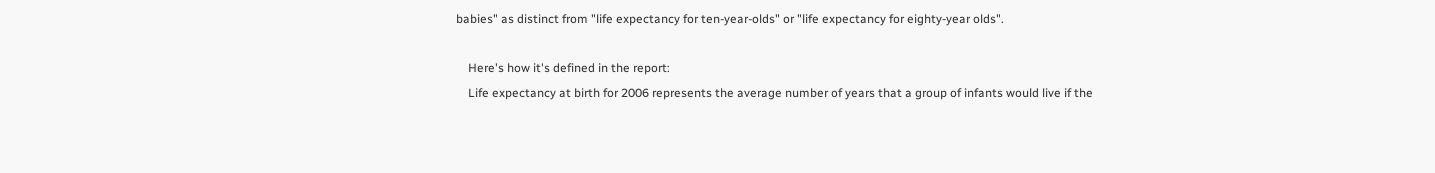babies" as distinct from "life expectancy for ten-year-olds" or "life expectancy for eighty-year olds".

    Here's how it's defined in the report:
    Life expectancy at birth for 2006 represents the average number of years that a group of infants would live if the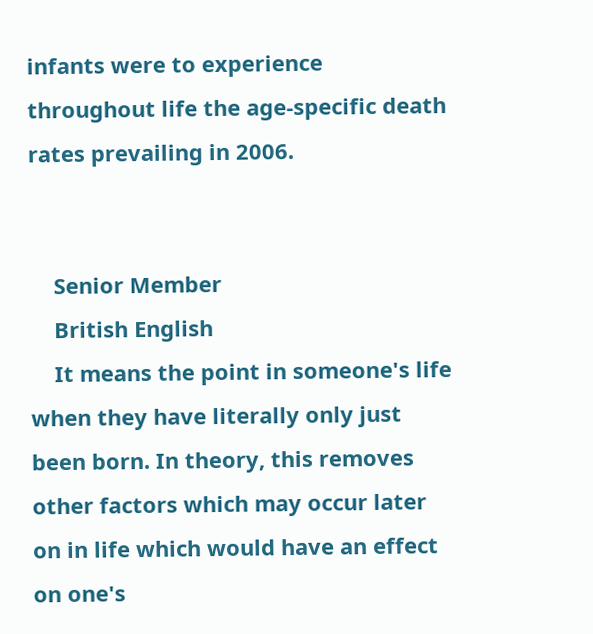infants were to experience throughout life the age-specific death rates prevailing in 2006.


    Senior Member
    British English
    It means the point in someone's life when they have literally only just been born. In theory, this removes other factors which may occur later on in life which would have an effect on one's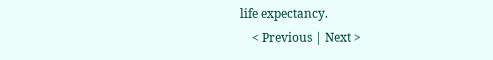life expectancy.
    < Previous | Next >